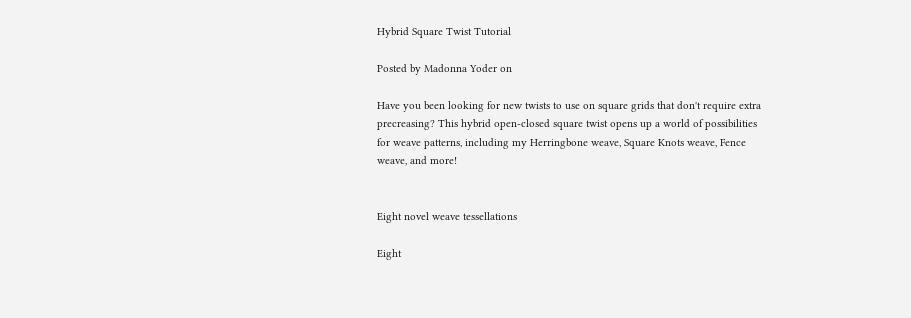Hybrid Square Twist Tutorial

Posted by Madonna Yoder on

Have you been looking for new twists to use on square grids that don't require extra precreasing? This hybrid open-closed square twist opens up a world of possibilities for weave patterns, including my Herringbone weave, Square Knots weave, Fence weave, and more!


Eight novel weave tessellations

Eight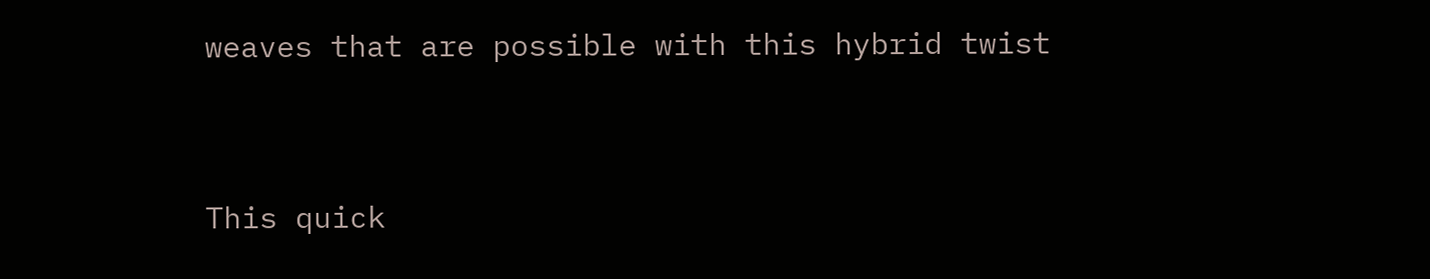weaves that are possible with this hybrid twist


This quick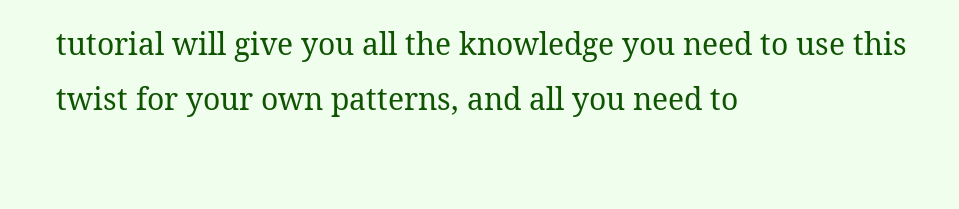tutorial will give you all the knowledge you need to use this twist for your own patterns, and all you need to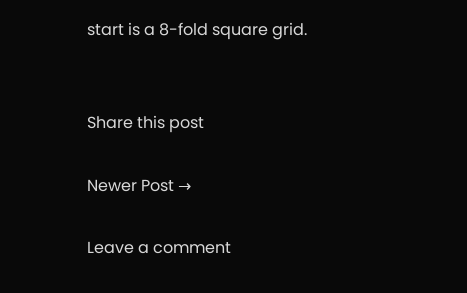start is a 8-fold square grid.


Share this post

Newer Post →

Leave a comment